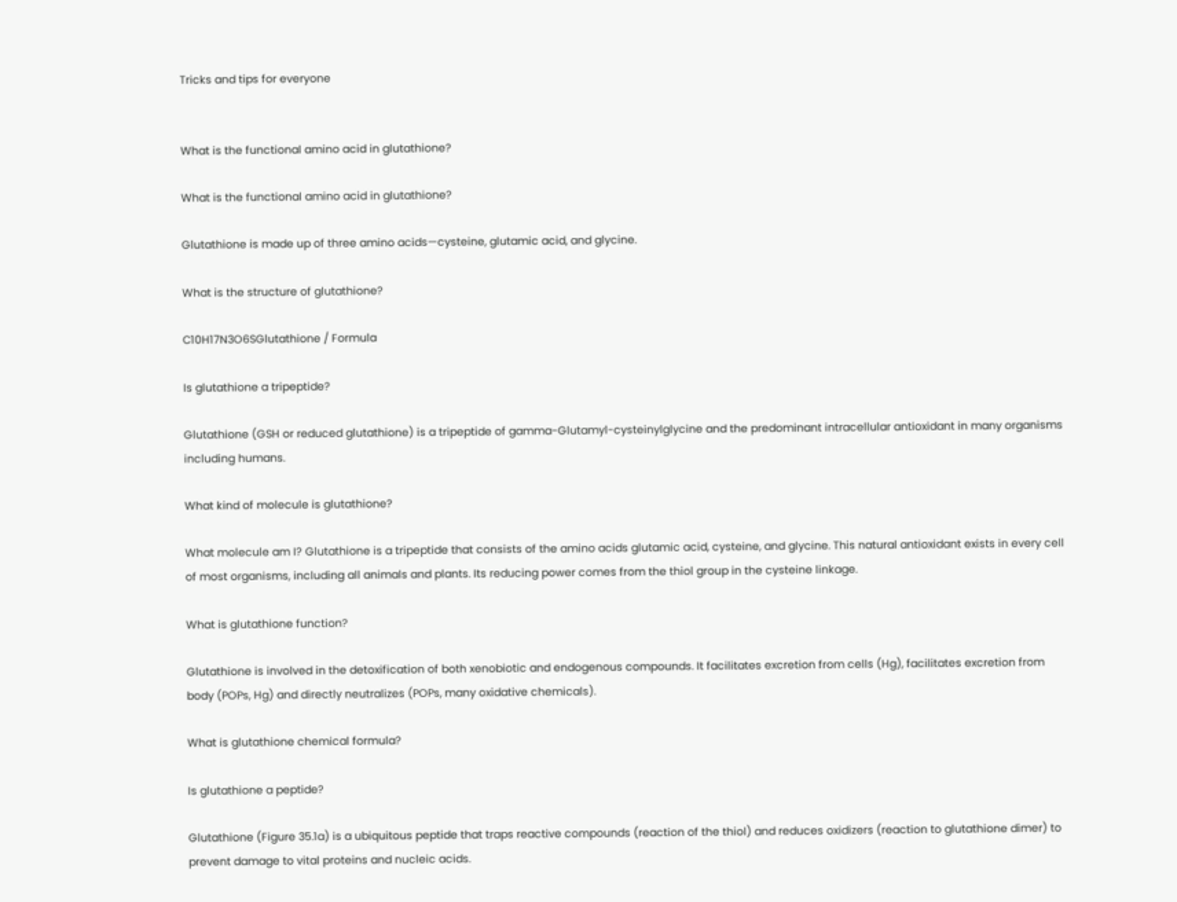Tricks and tips for everyone


What is the functional amino acid in glutathione?

What is the functional amino acid in glutathione?

Glutathione is made up of three amino acids—cysteine, glutamic acid, and glycine.

What is the structure of glutathione?

C10H17N3O6SGlutathione / Formula

Is glutathione a tripeptide?

Glutathione (GSH or reduced glutathione) is a tripeptide of gamma-Glutamyl-cysteinylglycine and the predominant intracellular antioxidant in many organisms including humans.

What kind of molecule is glutathione?

What molecule am I? Glutathione is a tripeptide that consists of the amino acids glutamic acid, cysteine, and glycine. This natural antioxidant exists in every cell of most organisms, including all animals and plants. Its reducing power comes from the thiol group in the cysteine linkage.

What is glutathione function?

Glutathione is involved in the detoxification of both xenobiotic and endogenous compounds. It facilitates excretion from cells (Hg), facilitates excretion from body (POPs, Hg) and directly neutralizes (POPs, many oxidative chemicals).

What is glutathione chemical formula?

Is glutathione a peptide?

Glutathione (Figure 35.1a) is a ubiquitous peptide that traps reactive compounds (reaction of the thiol) and reduces oxidizers (reaction to glutathione dimer) to prevent damage to vital proteins and nucleic acids.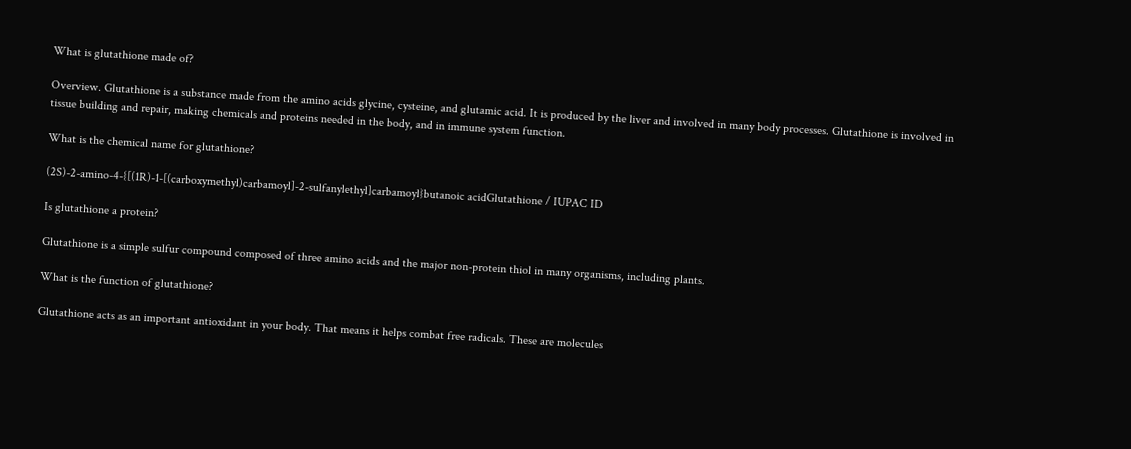What is glutathione made of?

Overview. Glutathione is a substance made from the amino acids glycine, cysteine, and glutamic acid. It is produced by the liver and involved in many body processes. Glutathione is involved in tissue building and repair, making chemicals and proteins needed in the body, and in immune system function.

What is the chemical name for glutathione?

(2S)-2-amino-4-{[(1R)-1-[(carboxymethyl)carbamoyl]-2-sulfanylethyl]carbamoyl}butanoic acidGlutathione / IUPAC ID

Is glutathione a protein?

Glutathione is a simple sulfur compound composed of three amino acids and the major non-protein thiol in many organisms, including plants.

What is the function of glutathione?

Glutathione acts as an important antioxidant in your body. That means it helps combat free radicals. These are molecules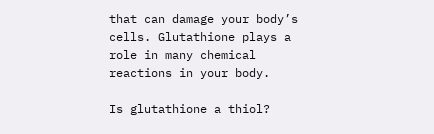that can damage your body’s cells. Glutathione plays a role in many chemical reactions in your body.

Is glutathione a thiol?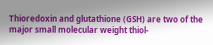Thioredoxin and glutathione (GSH) are two of the major small molecular weight thiol-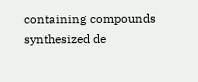containing compounds synthesized de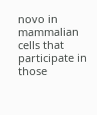novo in mammalian cells that participate in those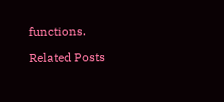functions.

Related Posts